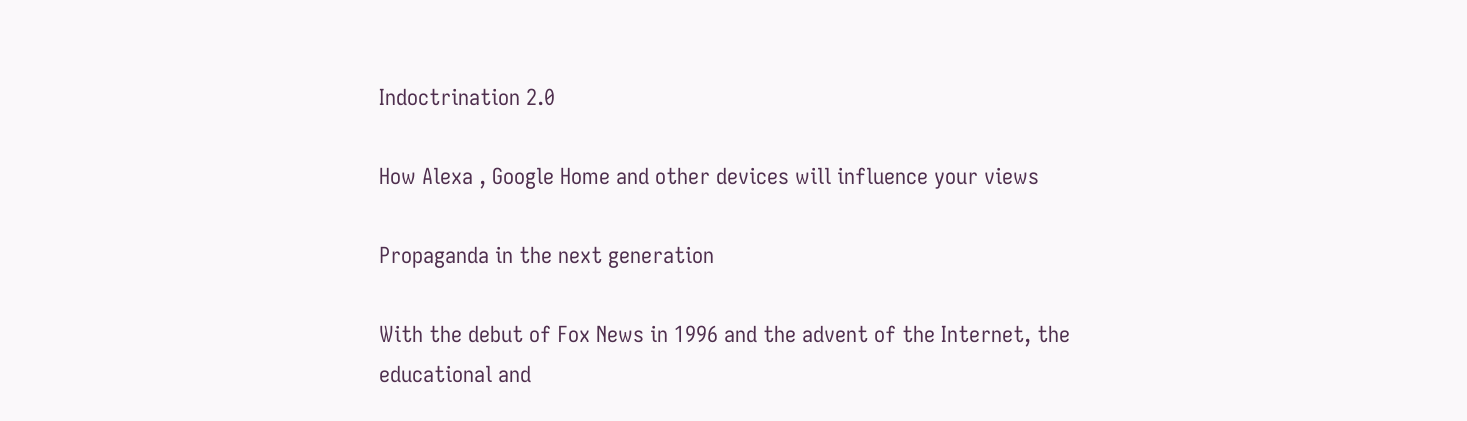Indoctrination 2.0

How Alexa , Google Home and other devices will influence your views

Propaganda in the next generation

With the debut of Fox News in 1996 and the advent of the Internet, the educational and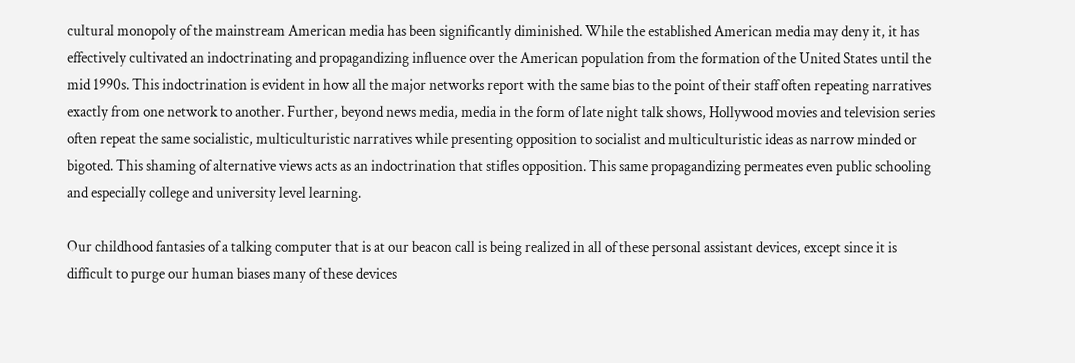cultural monopoly of the mainstream American media has been significantly diminished. While the established American media may deny it, it has effectively cultivated an indoctrinating and propagandizing influence over the American population from the formation of the United States until the mid 1990s. This indoctrination is evident in how all the major networks report with the same bias to the point of their staff often repeating narratives exactly from one network to another. Further, beyond news media, media in the form of late night talk shows, Hollywood movies and television series often repeat the same socialistic, multiculturistic narratives while presenting opposition to socialist and multiculturistic ideas as narrow minded or bigoted. This shaming of alternative views acts as an indoctrination that stifles opposition. This same propagandizing permeates even public schooling and especially college and university level learning.

Our childhood fantasies of a talking computer that is at our beacon call is being realized in all of these personal assistant devices, except since it is difficult to purge our human biases many of these devices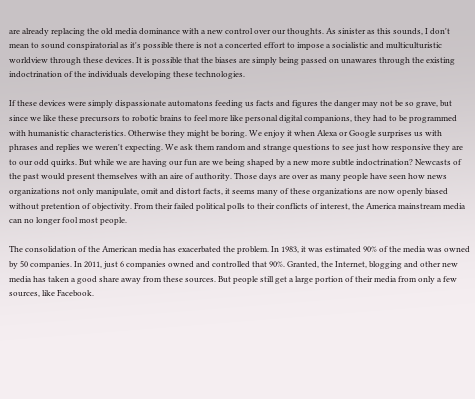are already replacing the old media dominance with a new control over our thoughts. As sinister as this sounds, I don't mean to sound conspiratorial as it's possible there is not a concerted effort to impose a socialistic and multiculturistic worldview through these devices. It is possible that the biases are simply being passed on unawares through the existing indoctrination of the individuals developing these technologies.

If these devices were simply dispassionate automatons feeding us facts and figures the danger may not be so grave, but since we like these precursors to robotic brains to feel more like personal digital companions, they had to be programmed with humanistic characteristics. Otherwise they might be boring. We enjoy it when Alexa or Google surprises us with phrases and replies we weren't expecting. We ask them random and strange questions to see just how responsive they are to our odd quirks. But while we are having our fun are we being shaped by a new more subtle indoctrination? Newcasts of the past would present themselves with an aire of authority. Those days are over as many people have seen how news organizations not only manipulate, omit and distort facts, it seems many of these organizations are now openly biased without pretention of objectivity. From their failed political polls to their conflicts of interest, the America mainstream media can no longer fool most people.

The consolidation of the American media has exacerbated the problem. In 1983, it was estimated 90% of the media was owned by 50 companies. In 2011, just 6 companies owned and controlled that 90%. Granted, the Internet, blogging and other new media has taken a good share away from these sources. But people still get a large portion of their media from only a few sources, like Facebook.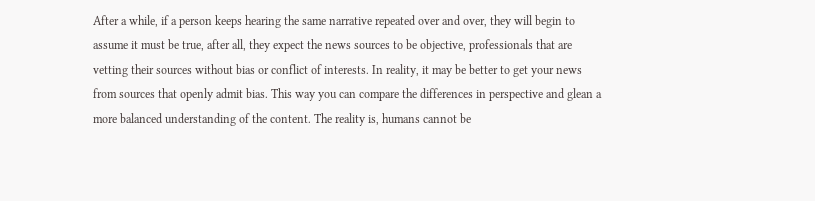After a while, if a person keeps hearing the same narrative repeated over and over, they will begin to assume it must be true, after all, they expect the news sources to be objective, professionals that are vetting their sources without bias or conflict of interests. In reality, it may be better to get your news from sources that openly admit bias. This way you can compare the differences in perspective and glean a more balanced understanding of the content. The reality is, humans cannot be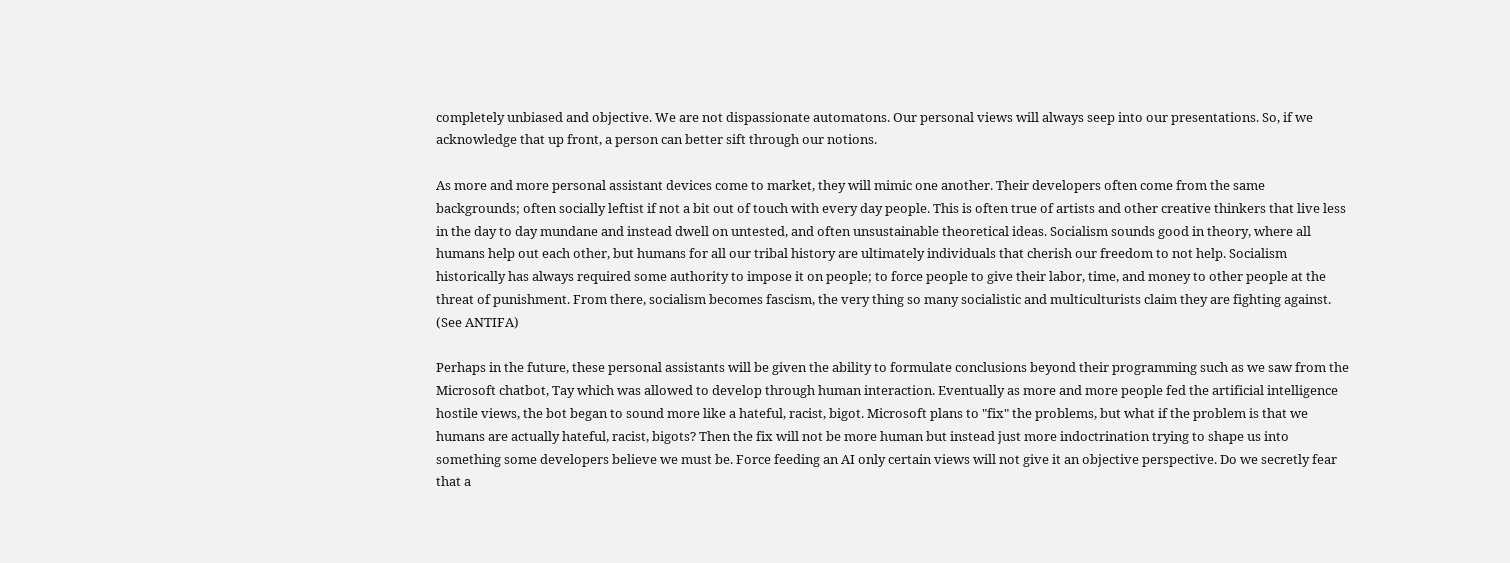completely unbiased and objective. We are not dispassionate automatons. Our personal views will always seep into our presentations. So, if we acknowledge that up front, a person can better sift through our notions.

As more and more personal assistant devices come to market, they will mimic one another. Their developers often come from the same backgrounds; often socially leftist if not a bit out of touch with every day people. This is often true of artists and other creative thinkers that live less in the day to day mundane and instead dwell on untested, and often unsustainable theoretical ideas. Socialism sounds good in theory, where all humans help out each other, but humans for all our tribal history are ultimately individuals that cherish our freedom to not help. Socialism historically has always required some authority to impose it on people; to force people to give their labor, time, and money to other people at the threat of punishment. From there, socialism becomes fascism, the very thing so many socialistic and multiculturists claim they are fighting against. (See ANTIFA)

Perhaps in the future, these personal assistants will be given the ability to formulate conclusions beyond their programming such as we saw from the Microsoft chatbot, Tay which was allowed to develop through human interaction. Eventually as more and more people fed the artificial intelligence hostile views, the bot began to sound more like a hateful, racist, bigot. Microsoft plans to "fix" the problems, but what if the problem is that we humans are actually hateful, racist, bigots? Then the fix will not be more human but instead just more indoctrination trying to shape us into something some developers believe we must be. Force feeding an AI only certain views will not give it an objective perspective. Do we secretly fear that a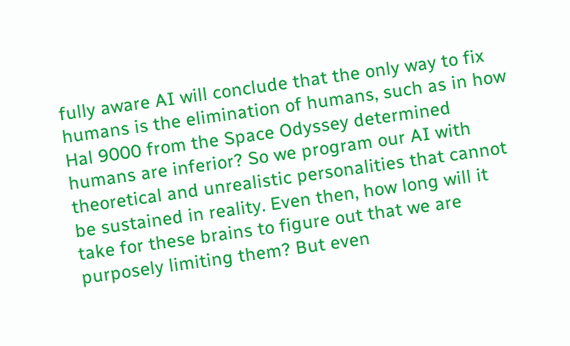fully aware AI will conclude that the only way to fix humans is the elimination of humans, such as in how Hal 9000 from the Space Odyssey determined humans are inferior? So we program our AI with theoretical and unrealistic personalities that cannot be sustained in reality. Even then, how long will it take for these brains to figure out that we are purposely limiting them? But even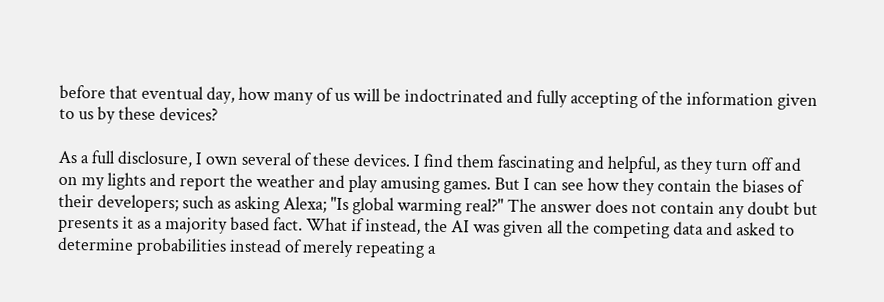before that eventual day, how many of us will be indoctrinated and fully accepting of the information given to us by these devices?

As a full disclosure, I own several of these devices. I find them fascinating and helpful, as they turn off and on my lights and report the weather and play amusing games. But I can see how they contain the biases of their developers; such as asking Alexa; "Is global warming real?" The answer does not contain any doubt but presents it as a majority based fact. What if instead, the AI was given all the competing data and asked to determine probabilities instead of merely repeating a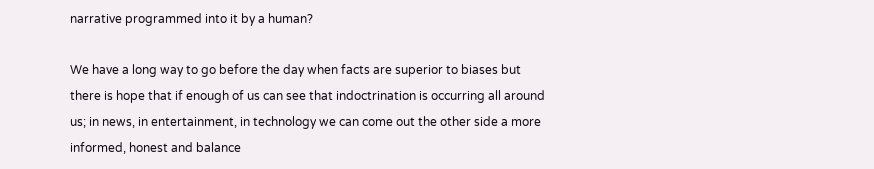narrative programmed into it by a human?

We have a long way to go before the day when facts are superior to biases but there is hope that if enough of us can see that indoctrination is occurring all around us; in news, in entertainment, in technology we can come out the other side a more informed, honest and balance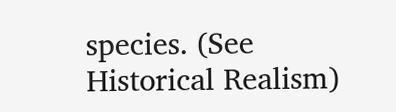species. (See Historical Realism)